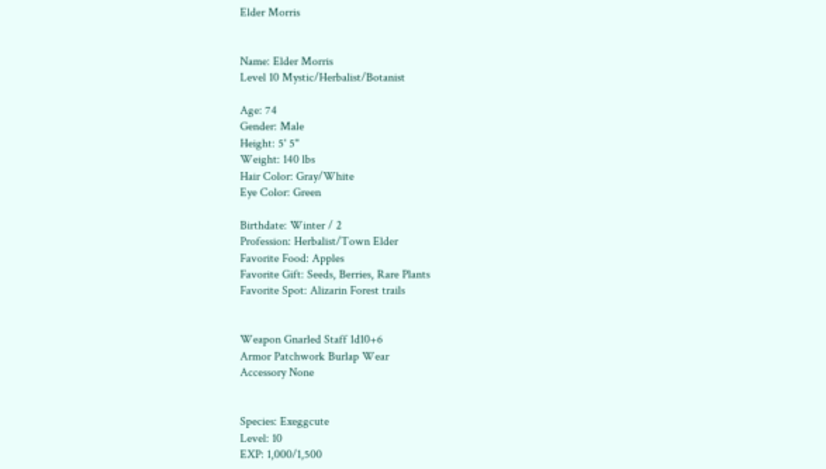Elder Morris


Name: Elder Morris
Level 10 Mystic/Herbalist/Botanist

Age: 74
Gender: Male
Height: 5' 5"
Weight: 140 lbs
Hair Color: Gray/White
Eye Color: Green

Birthdate: Winter / 2
Profession: Herbalist/Town Elder
Favorite Food: Apples
Favorite Gift: Seeds, Berries, Rare Plants
Favorite Spot: Alizarin Forest trails


Weapon Gnarled Staff 1d10+6
Armor Patchwork Burlap Wear
Accessory None


Species: Exeggcute
Level: 10
EXP: 1,000/1,500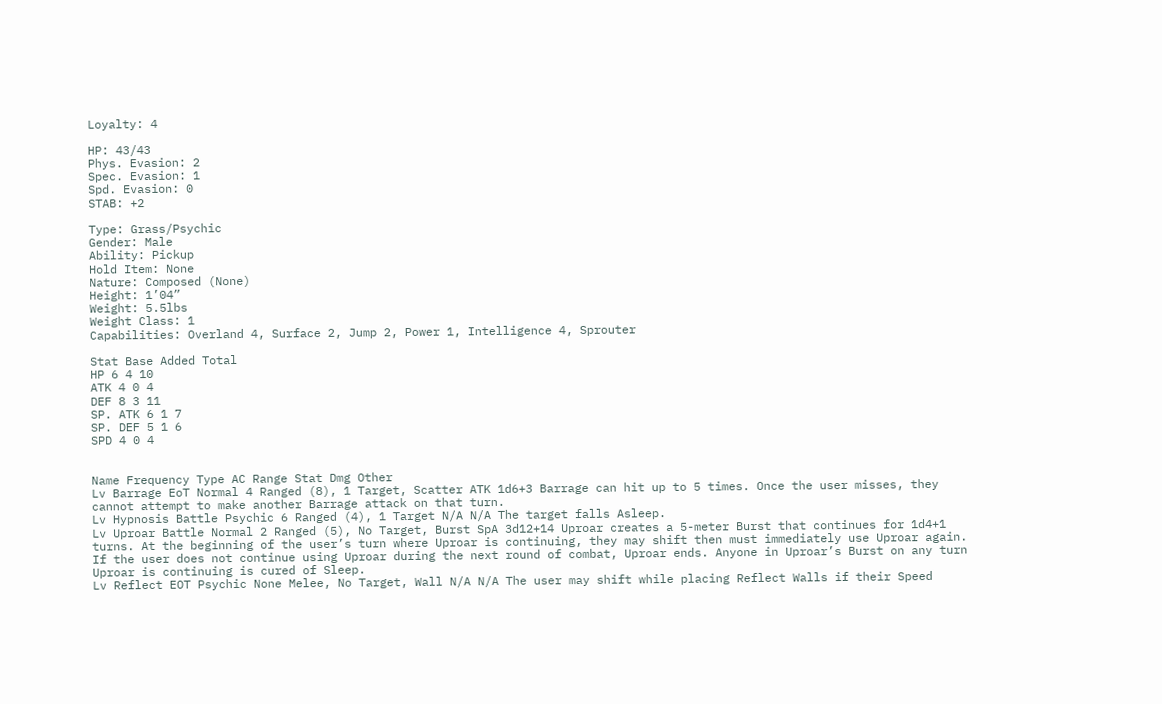Loyalty: 4

HP: 43/43
Phys. Evasion: 2
Spec. Evasion: 1
Spd. Evasion: 0
STAB: +2

Type: Grass/Psychic
Gender: Male
Ability: Pickup
Hold Item: None
Nature: Composed (None)
Height: 1’04”
Weight: 5.5lbs
Weight Class: 1
Capabilities: Overland 4, Surface 2, Jump 2, Power 1, Intelligence 4, Sprouter

Stat Base Added Total
HP 6 4 10
ATK 4 0 4
DEF 8 3 11
SP. ATK 6 1 7
SP. DEF 5 1 6
SPD 4 0 4


Name Frequency Type AC Range Stat Dmg Other
Lv Barrage EoT Normal 4 Ranged (8), 1 Target, Scatter ATK 1d6+3 Barrage can hit up to 5 times. Once the user misses, they cannot attempt to make another Barrage attack on that turn.
Lv Hypnosis Battle Psychic 6 Ranged (4), 1 Target N/A N/A The target falls Asleep.
Lv Uproar Battle Normal 2 Ranged (5), No Target, Burst SpA 3d12+14 Uproar creates a 5-meter Burst that continues for 1d4+1 turns. At the beginning of the user’s turn where Uproar is continuing, they may shift then must immediately use Uproar again. If the user does not continue using Uproar during the next round of combat, Uproar ends. Anyone in Uproar’s Burst on any turn Uproar is continuing is cured of Sleep.
Lv Reflect EOT Psychic None Melee, No Target, Wall N/A N/A The user may shift while placing Reflect Walls if their Speed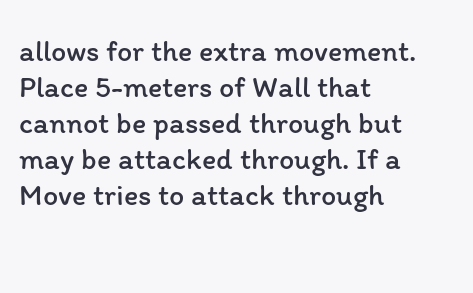allows for the extra movement. Place 5-meters of Wall that cannot be passed through but may be attacked through. If a Move tries to attack through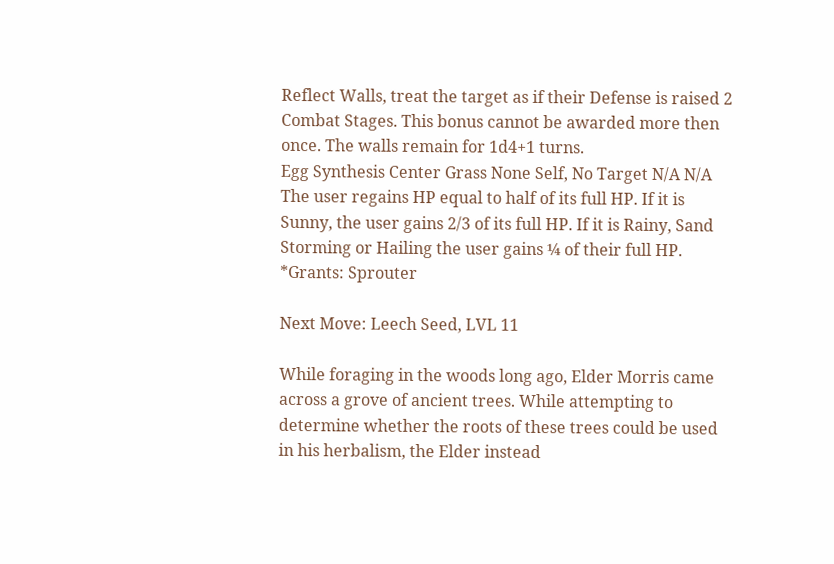Reflect Walls, treat the target as if their Defense is raised 2 Combat Stages. This bonus cannot be awarded more then once. The walls remain for 1d4+1 turns.
Egg Synthesis Center Grass None Self, No Target N/A N/A The user regains HP equal to half of its full HP. If it is Sunny, the user gains 2/3 of its full HP. If it is Rainy, Sand Storming or Hailing the user gains ¼ of their full HP. *Grants: Sprouter

Next Move: Leech Seed, LVL 11

While foraging in the woods long ago, Elder Morris came across a grove of ancient trees. While attempting to determine whether the roots of these trees could be used in his herbalism, the Elder instead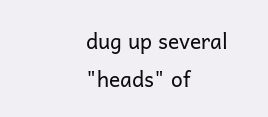dug up several "heads" of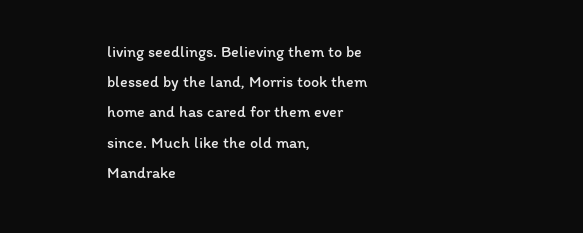living seedlings. Believing them to be blessed by the land, Morris took them home and has cared for them ever since. Much like the old man, Mandrake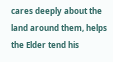cares deeply about the land around them, helps the Elder tend his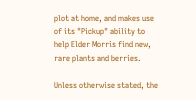plot at home, and makes use of its "Pickup" ability to help Elder Morris find new, rare plants and berries.

Unless otherwise stated, the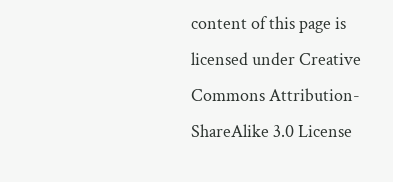content of this page is licensed under Creative Commons Attribution-ShareAlike 3.0 License